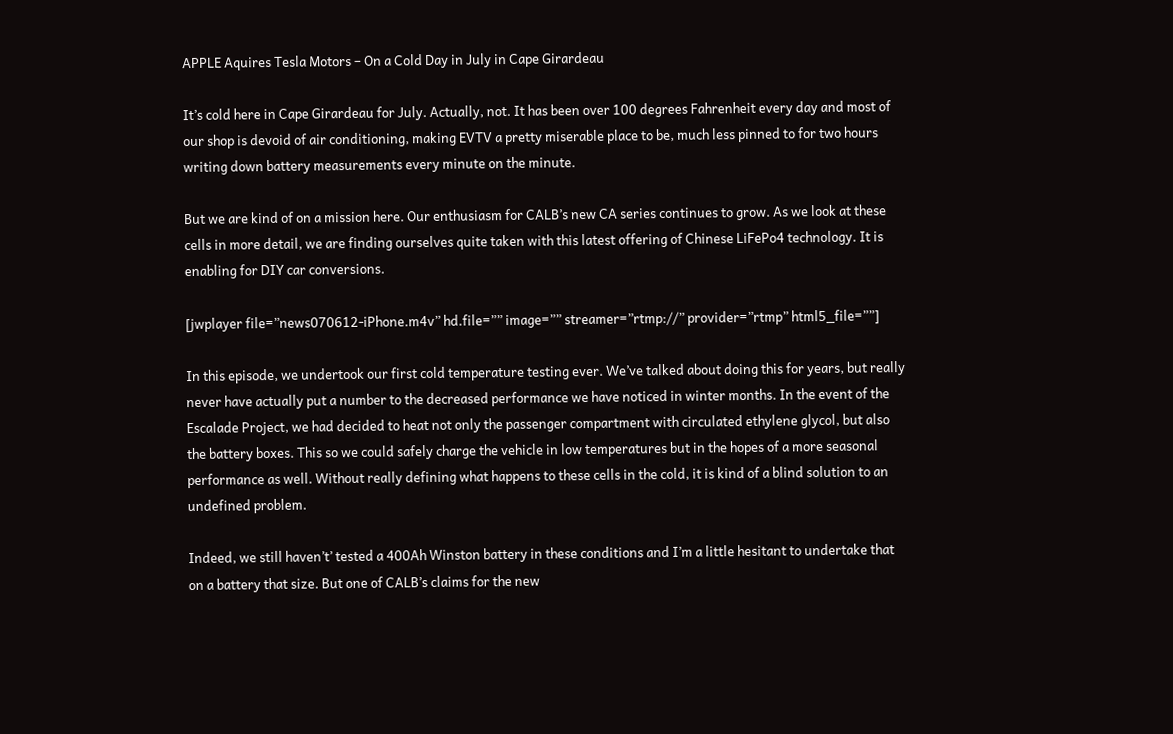APPLE Aquires Tesla Motors – On a Cold Day in July in Cape Girardeau

It’s cold here in Cape Girardeau for July. Actually, not. It has been over 100 degrees Fahrenheit every day and most of our shop is devoid of air conditioning, making EVTV a pretty miserable place to be, much less pinned to for two hours writing down battery measurements every minute on the minute.

But we are kind of on a mission here. Our enthusiasm for CALB’s new CA series continues to grow. As we look at these cells in more detail, we are finding ourselves quite taken with this latest offering of Chinese LiFePo4 technology. It is enabling for DIY car conversions.

[jwplayer file=”news070612-iPhone.m4v” hd.file=”” image=”” streamer=”rtmp://” provider=”rtmp” html5_file=””]

In this episode, we undertook our first cold temperature testing ever. We’ve talked about doing this for years, but really never have actually put a number to the decreased performance we have noticed in winter months. In the event of the Escalade Project, we had decided to heat not only the passenger compartment with circulated ethylene glycol, but also the battery boxes. This so we could safely charge the vehicle in low temperatures but in the hopes of a more seasonal performance as well. Without really defining what happens to these cells in the cold, it is kind of a blind solution to an undefined problem.

Indeed, we still haven’t’ tested a 400Ah Winston battery in these conditions and I’m a little hesitant to undertake that on a battery that size. But one of CALB’s claims for the new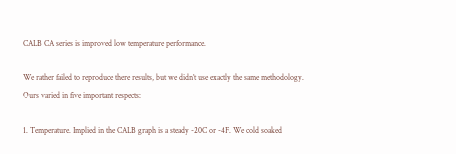CALB CA series is improved low temperature performance.

We rather failed to reproduce there results, but we didn’t use exactly the same methodology. Ours varied in five important respects:

1. Temperature. Implied in the CALB graph is a steady -20C or -4F. We cold soaked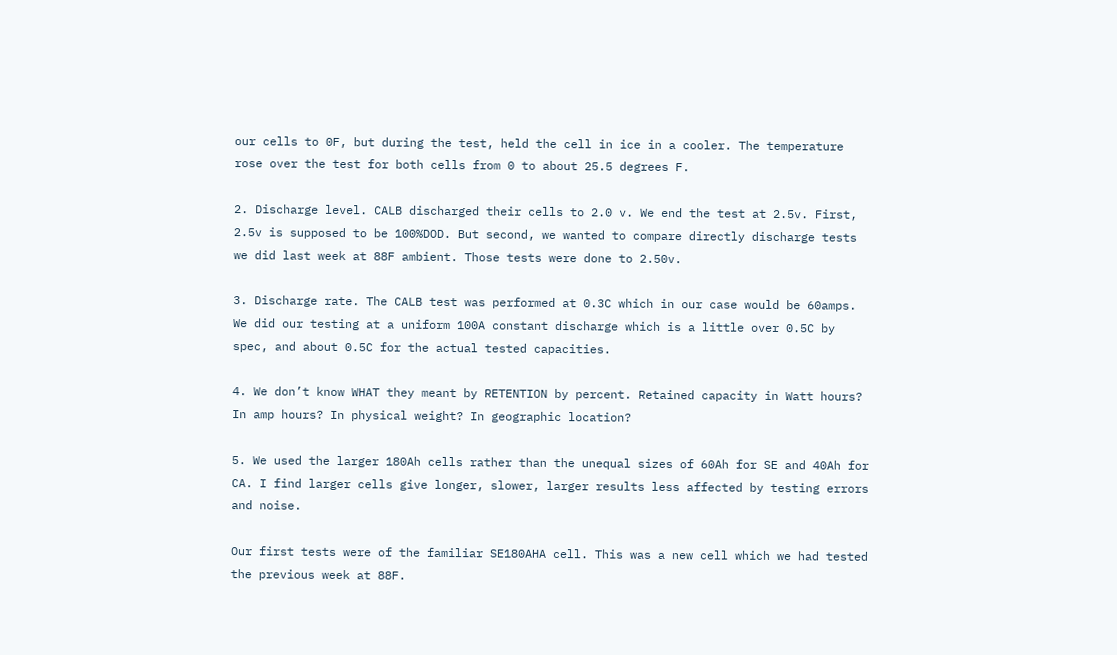our cells to 0F, but during the test, held the cell in ice in a cooler. The temperature rose over the test for both cells from 0 to about 25.5 degrees F.

2. Discharge level. CALB discharged their cells to 2.0 v. We end the test at 2.5v. First, 2.5v is supposed to be 100%DOD. But second, we wanted to compare directly discharge tests we did last week at 88F ambient. Those tests were done to 2.50v.

3. Discharge rate. The CALB test was performed at 0.3C which in our case would be 60amps. We did our testing at a uniform 100A constant discharge which is a little over 0.5C by spec, and about 0.5C for the actual tested capacities.

4. We don’t know WHAT they meant by RETENTION by percent. Retained capacity in Watt hours? In amp hours? In physical weight? In geographic location?

5. We used the larger 180Ah cells rather than the unequal sizes of 60Ah for SE and 40Ah for CA. I find larger cells give longer, slower, larger results less affected by testing errors and noise.

Our first tests were of the familiar SE180AHA cell. This was a new cell which we had tested the previous week at 88F.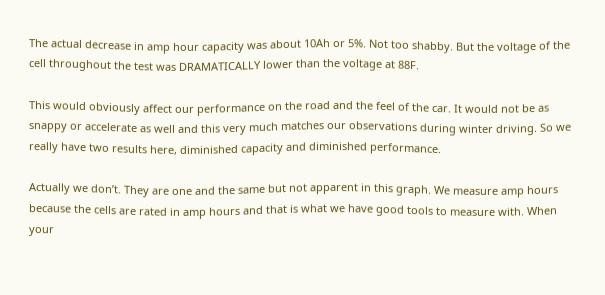The actual decrease in amp hour capacity was about 10Ah or 5%. Not too shabby. But the voltage of the cell throughout the test was DRAMATICALLY lower than the voltage at 88F.

This would obviously affect our performance on the road and the feel of the car. It would not be as snappy or accelerate as well and this very much matches our observations during winter driving. So we really have two results here, diminished capacity and diminished performance.

Actually we don’t. They are one and the same but not apparent in this graph. We measure amp hours because the cells are rated in amp hours and that is what we have good tools to measure with. When your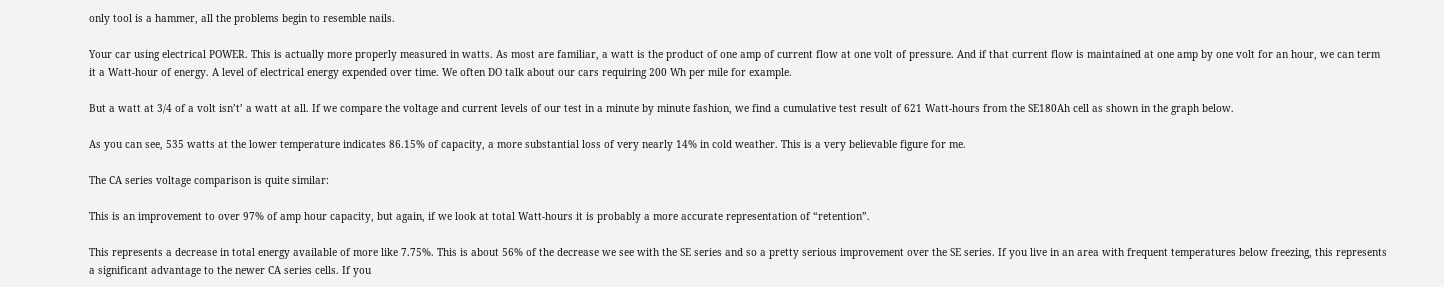only tool is a hammer, all the problems begin to resemble nails.

Your car using electrical POWER. This is actually more properly measured in watts. As most are familiar, a watt is the product of one amp of current flow at one volt of pressure. And if that current flow is maintained at one amp by one volt for an hour, we can term it a Watt-hour of energy. A level of electrical energy expended over time. We often DO talk about our cars requiring 200 Wh per mile for example.

But a watt at 3/4 of a volt isn’t’ a watt at all. If we compare the voltage and current levels of our test in a minute by minute fashion, we find a cumulative test result of 621 Watt-hours from the SE180Ah cell as shown in the graph below.

As you can see, 535 watts at the lower temperature indicates 86.15% of capacity, a more substantial loss of very nearly 14% in cold weather. This is a very believable figure for me.

The CA series voltage comparison is quite similar:

This is an improvement to over 97% of amp hour capacity, but again, if we look at total Watt-hours it is probably a more accurate representation of “retention”.

This represents a decrease in total energy available of more like 7.75%. This is about 56% of the decrease we see with the SE series and so a pretty serious improvement over the SE series. If you live in an area with frequent temperatures below freezing, this represents a significant advantage to the newer CA series cells. If you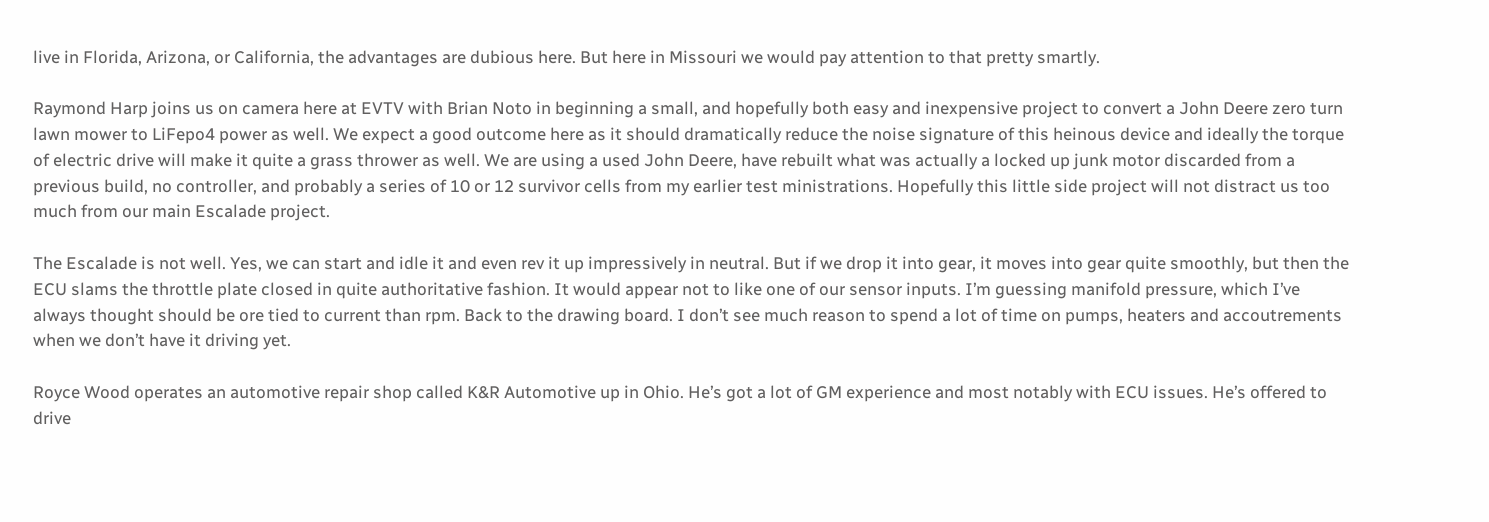live in Florida, Arizona, or California, the advantages are dubious here. But here in Missouri we would pay attention to that pretty smartly.

Raymond Harp joins us on camera here at EVTV with Brian Noto in beginning a small, and hopefully both easy and inexpensive project to convert a John Deere zero turn lawn mower to LiFepo4 power as well. We expect a good outcome here as it should dramatically reduce the noise signature of this heinous device and ideally the torque of electric drive will make it quite a grass thrower as well. We are using a used John Deere, have rebuilt what was actually a locked up junk motor discarded from a previous build, no controller, and probably a series of 10 or 12 survivor cells from my earlier test ministrations. Hopefully this little side project will not distract us too much from our main Escalade project.

The Escalade is not well. Yes, we can start and idle it and even rev it up impressively in neutral. But if we drop it into gear, it moves into gear quite smoothly, but then the ECU slams the throttle plate closed in quite authoritative fashion. It would appear not to like one of our sensor inputs. I’m guessing manifold pressure, which I’ve always thought should be ore tied to current than rpm. Back to the drawing board. I don’t see much reason to spend a lot of time on pumps, heaters and accoutrements when we don’t have it driving yet.

Royce Wood operates an automotive repair shop called K&R Automotive up in Ohio. He’s got a lot of GM experience and most notably with ECU issues. He’s offered to drive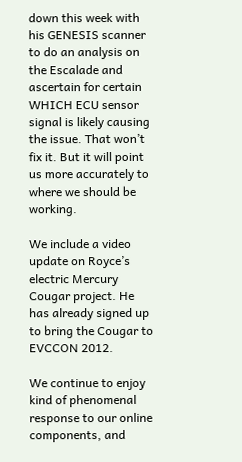down this week with his GENESIS scanner to do an analysis on the Escalade and ascertain for certain WHICH ECU sensor signal is likely causing the issue. That won’t fix it. But it will point us more accurately to where we should be working.

We include a video update on Royce’s electric Mercury Cougar project. He has already signed up to bring the Cougar to EVCCON 2012.

We continue to enjoy kind of phenomenal response to our online components, and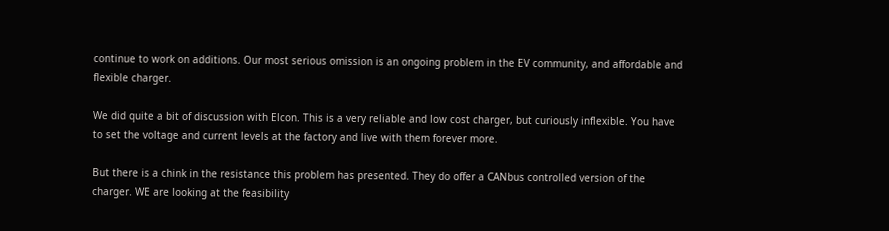continue to work on additions. Our most serious omission is an ongoing problem in the EV community, and affordable and flexible charger.

We did quite a bit of discussion with Elcon. This is a very reliable and low cost charger, but curiously inflexible. You have to set the voltage and current levels at the factory and live with them forever more.

But there is a chink in the resistance this problem has presented. They do offer a CANbus controlled version of the charger. WE are looking at the feasibility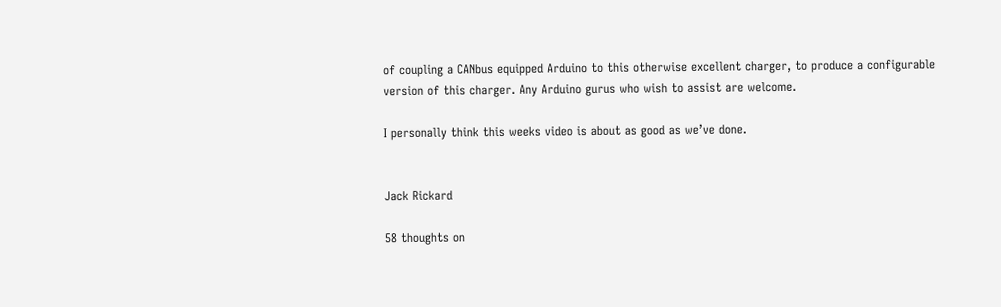of coupling a CANbus equipped Arduino to this otherwise excellent charger, to produce a configurable version of this charger. Any Arduino gurus who wish to assist are welcome.

I personally think this weeks video is about as good as we’ve done.


Jack Rickard

58 thoughts on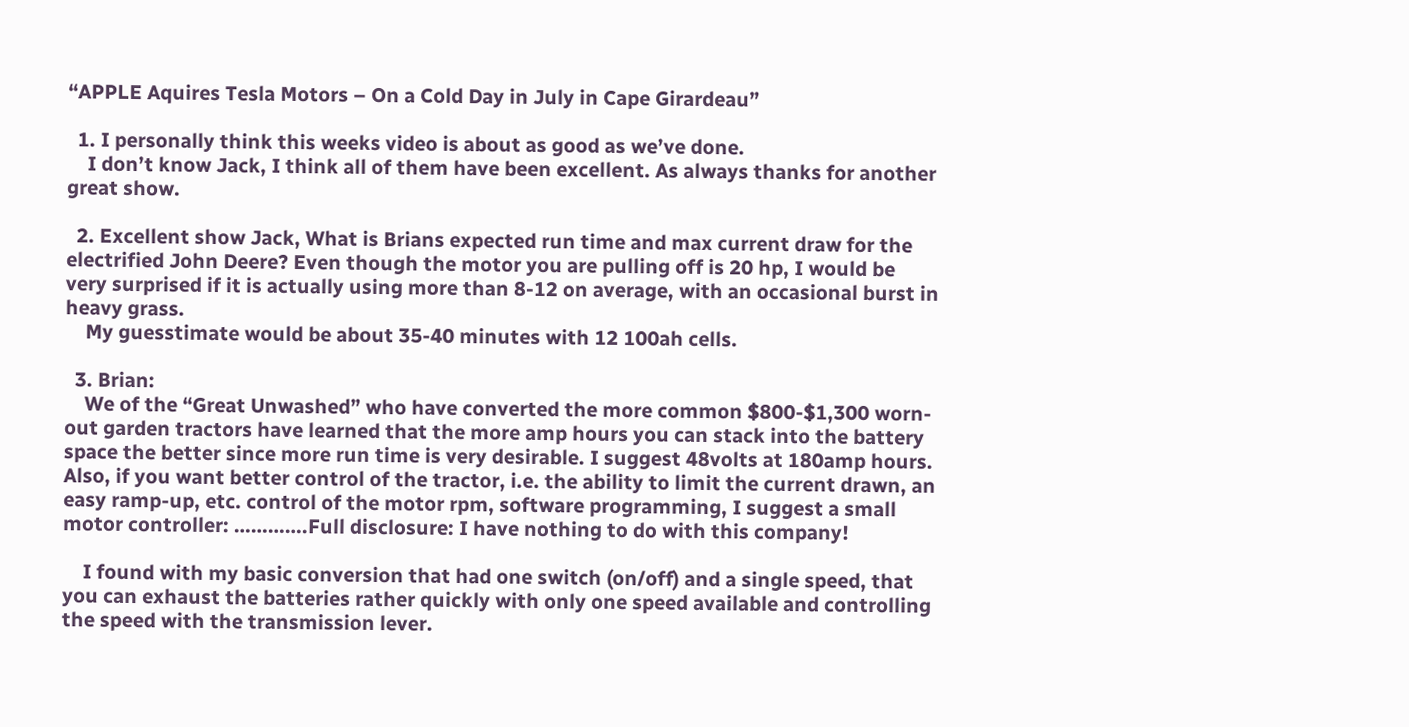“APPLE Aquires Tesla Motors – On a Cold Day in July in Cape Girardeau”

  1. I personally think this weeks video is about as good as we’ve done.
    I don’t know Jack, I think all of them have been excellent. As always thanks for another great show.

  2. Excellent show Jack, What is Brians expected run time and max current draw for the electrified John Deere? Even though the motor you are pulling off is 20 hp, I would be very surprised if it is actually using more than 8-12 on average, with an occasional burst in heavy grass.
    My guesstimate would be about 35-40 minutes with 12 100ah cells.

  3. Brian:
    We of the “Great Unwashed” who have converted the more common $800-$1,300 worn-out garden tractors have learned that the more amp hours you can stack into the battery space the better since more run time is very desirable. I suggest 48volts at 180amp hours. Also, if you want better control of the tractor, i.e. the ability to limit the current drawn, an easy ramp-up, etc. control of the motor rpm, software programming, I suggest a small motor controller: ………….Full disclosure: I have nothing to do with this company!

    I found with my basic conversion that had one switch (on/off) and a single speed, that you can exhaust the batteries rather quickly with only one speed available and controlling the speed with the transmission lever.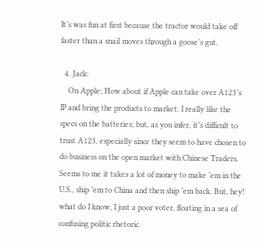It’s was fun at first because the tractor would take off faster than a snail moves through a goose’s gut.

  4. Jack:
    On Apple; How about if Apple can take over A123’s IP and bring the products to market. I really like the specs on the batteries; but, as you infer, it’s difficult to trust A123, especially since they seem to have chosen to do business on the open market with Chinese Traders. Seems to me it takes a lot of money to make ’em in the U.S., ship ’em to China and then ship ’em back. But, hey! what do I know, I just a poor voter, floating in a sea of confusing politic rhetoric.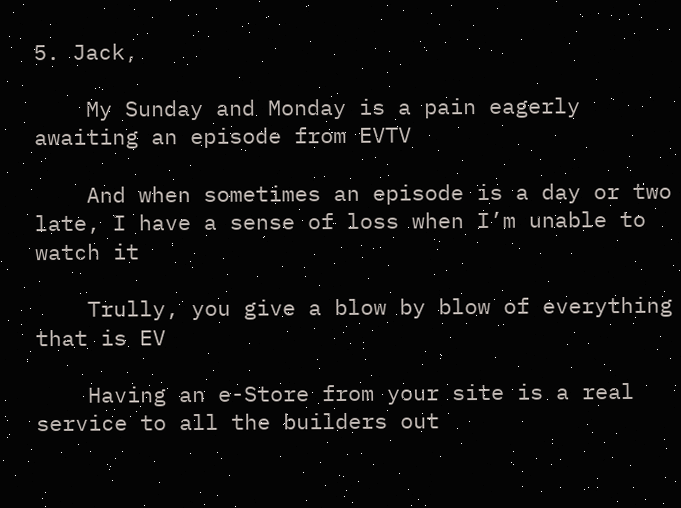5. Jack,

    My Sunday and Monday is a pain eagerly awaiting an episode from EVTV

    And when sometimes an episode is a day or two late, I have a sense of loss when I’m unable to watch it

    Trully, you give a blow by blow of everything that is EV

    Having an e-Store from your site is a real service to all the builders out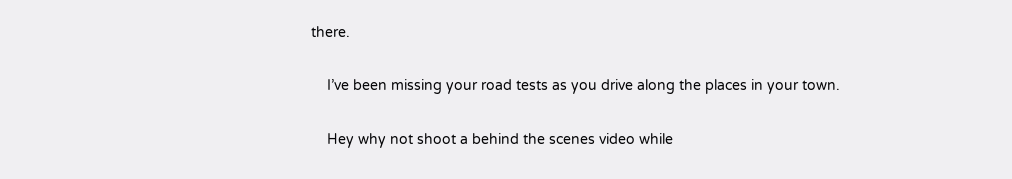there.

    I’ve been missing your road tests as you drive along the places in your town.

    Hey why not shoot a behind the scenes video while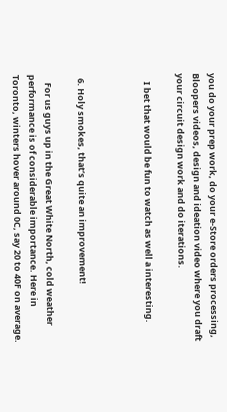you do your prep work, do your e-Store orders processing, Bloopers videos, design and ideation video where you draft your circuit design work and do iterations.

    I bet that would be fun to watch as well a interesting.



  6. Holy smokes, that’s quite an improvement!

    For us guys up in the Great White North, cold weather performance is of considerable importance. Here in Toronto, winters hover around 0C, say 20 to 40F on average.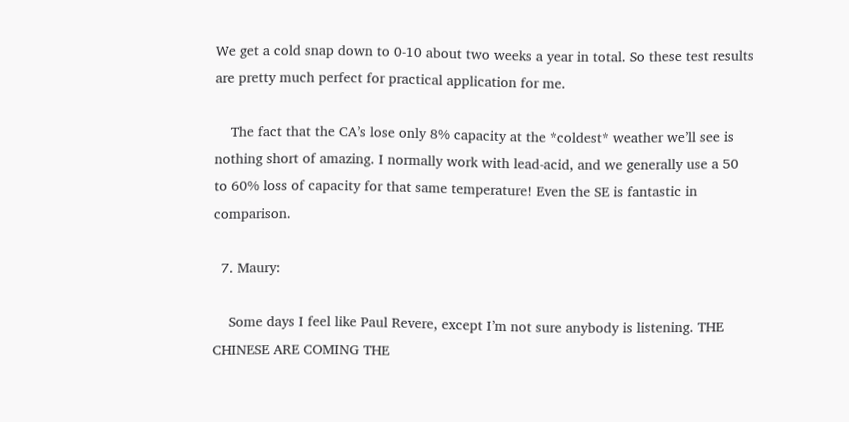We get a cold snap down to 0-10 about two weeks a year in total. So these test results are pretty much perfect for practical application for me.

    The fact that the CA’s lose only 8% capacity at the *coldest* weather we’ll see is nothing short of amazing. I normally work with lead-acid, and we generally use a 50 to 60% loss of capacity for that same temperature! Even the SE is fantastic in comparison.

  7. Maury:

    Some days I feel like Paul Revere, except I’m not sure anybody is listening. THE CHINESE ARE COMING THE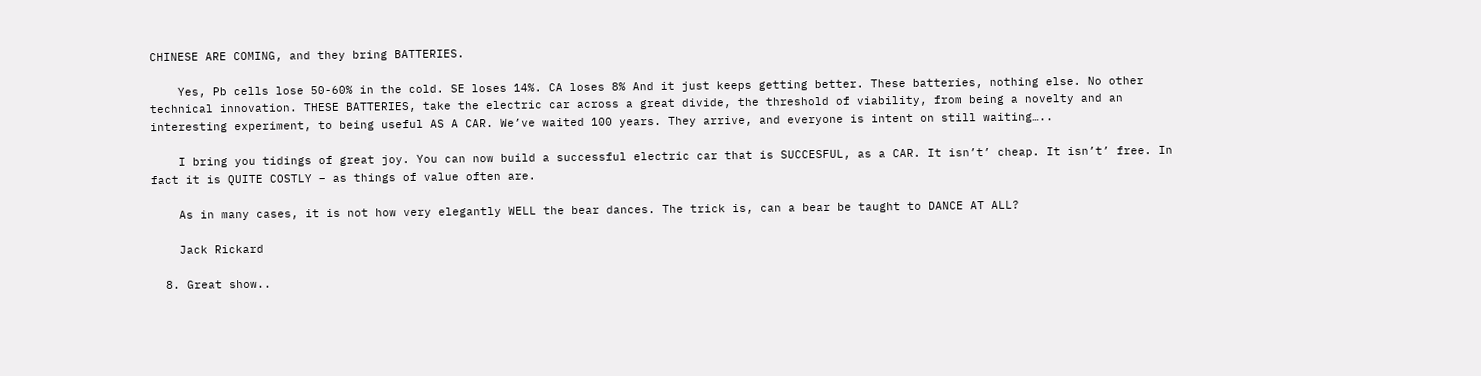CHINESE ARE COMING, and they bring BATTERIES.

    Yes, Pb cells lose 50-60% in the cold. SE loses 14%. CA loses 8% And it just keeps getting better. These batteries, nothing else. No other technical innovation. THESE BATTERIES, take the electric car across a great divide, the threshold of viability, from being a novelty and an interesting experiment, to being useful AS A CAR. We’ve waited 100 years. They arrive, and everyone is intent on still waiting…..

    I bring you tidings of great joy. You can now build a successful electric car that is SUCCESFUL, as a CAR. It isn’t’ cheap. It isn’t’ free. In fact it is QUITE COSTLY – as things of value often are.

    As in many cases, it is not how very elegantly WELL the bear dances. The trick is, can a bear be taught to DANCE AT ALL?

    Jack Rickard

  8. Great show..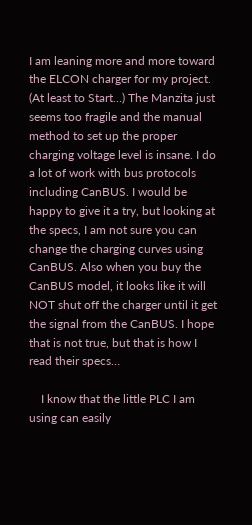I am leaning more and more toward the ELCON charger for my project. (At least to Start…) The Manzita just seems too fragile and the manual method to set up the proper charging voltage level is insane. I do a lot of work with bus protocols including CanBUS. I would be happy to give it a try, but looking at the specs, I am not sure you can change the charging curves using CanBUS. Also when you buy the CanBUS model, it looks like it will NOT shut off the charger until it get the signal from the CanBUS. I hope that is not true, but that is how I read their specs…

    I know that the little PLC I am using can easily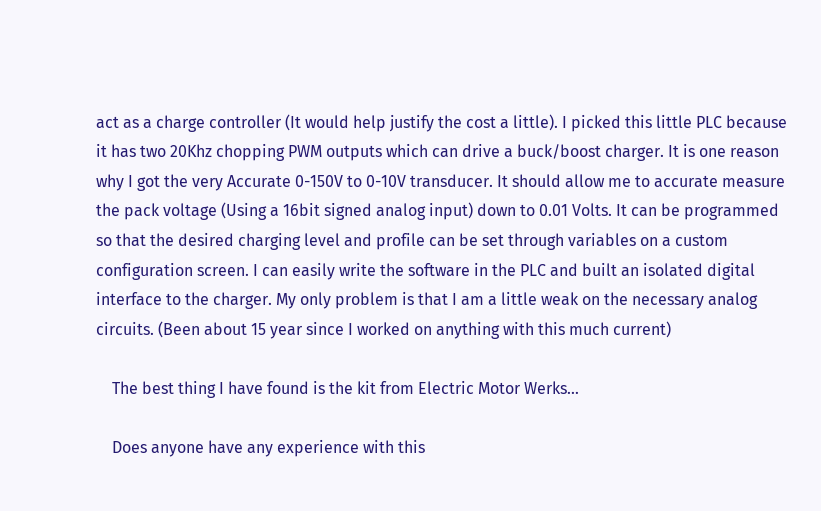act as a charge controller (It would help justify the cost a little). I picked this little PLC because it has two 20Khz chopping PWM outputs which can drive a buck/boost charger. It is one reason why I got the very Accurate 0-150V to 0-10V transducer. It should allow me to accurate measure the pack voltage (Using a 16bit signed analog input) down to 0.01 Volts. It can be programmed so that the desired charging level and profile can be set through variables on a custom configuration screen. I can easily write the software in the PLC and built an isolated digital interface to the charger. My only problem is that I am a little weak on the necessary analog circuits. (Been about 15 year since I worked on anything with this much current)

    The best thing I have found is the kit from Electric Motor Werks…

    Does anyone have any experience with this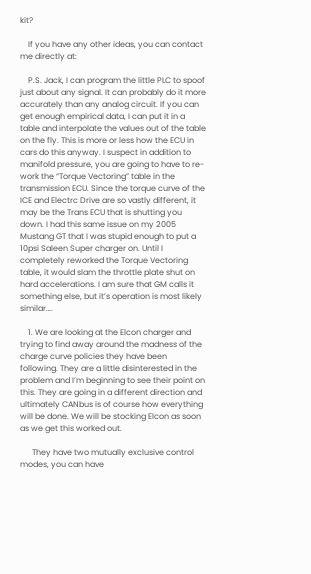kit?

    If you have any other ideas, you can contact me directly at:

    P.S. Jack, I can program the little PLC to spoof just about any signal. It can probably do it more accurately than any analog circuit. If you can get enough empirical data, I can put it in a table and interpolate the values out of the table on the fly. This is more or less how the ECU in cars do this anyway. I suspect in addition to manifold pressure, you are going to have to re-work the “Torque Vectoring” table in the transmission ECU. Since the torque curve of the ICE and Electrc Drive are so vastly different, it may be the Trans ECU that is shutting you down. I had this same issue on my 2005 Mustang GT that I was stupid enough to put a 10psi Saleen Super charger on. Until I completely reworked the Torque Vectoring table, it would slam the throttle plate shut on hard accelerations. I am sure that GM calls it something else, but it’s operation is most likely similar….

    1. We are looking at the Elcon charger and trying to find away around the madness of the charge curve policies they have been following. They are a little disinterested in the problem and I’m beginning to see their point on this. They are going in a different direction and ultimately CANbus is of course how everything will be done. We will be stocking Elcon as soon as we get this worked out.

      They have two mutually exclusive control modes, you can have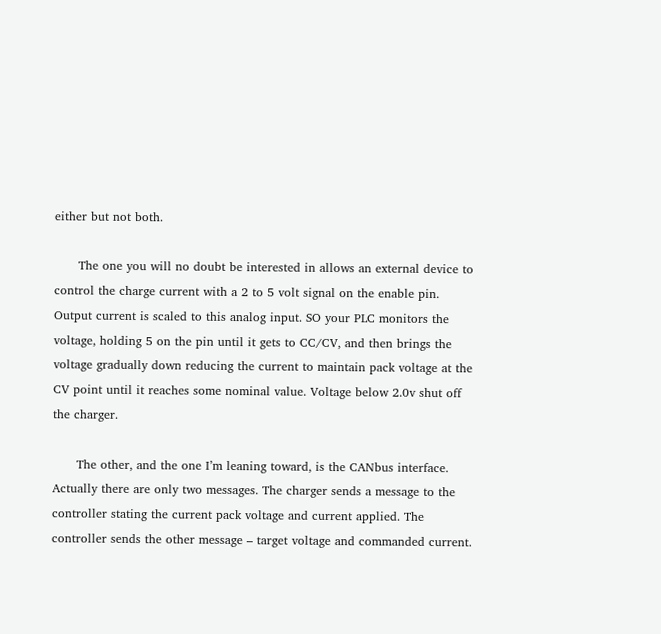either but not both.

      The one you will no doubt be interested in allows an external device to control the charge current with a 2 to 5 volt signal on the enable pin. Output current is scaled to this analog input. SO your PLC monitors the voltage, holding 5 on the pin until it gets to CC/CV, and then brings the voltage gradually down reducing the current to maintain pack voltage at the CV point until it reaches some nominal value. Voltage below 2.0v shut off the charger.

      The other, and the one I’m leaning toward, is the CANbus interface. Actually there are only two messages. The charger sends a message to the controller stating the current pack voltage and current applied. The controller sends the other message – target voltage and commanded current.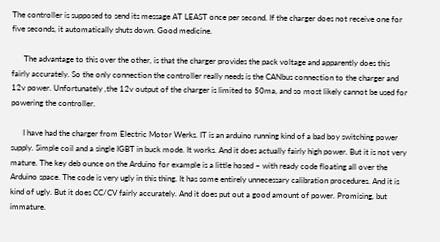The controller is supposed to send its message AT LEAST once per second. If the charger does not receive one for five seconds, it automatically shuts down. Good medicine.

      The advantage to this over the other, is that the charger provides the pack voltage and apparently does this fairly accurately. So the only connection the controller really needs is the CANbus connection to the charger and 12v power. Unfortunately ,the 12v output of the charger is limited to 50ma, and so most likely cannot be used for powering the controller.

      I have had the charger from Electric Motor Werks. IT is an arduino running kind of a bad boy switching power supply. Simple coil and a single IGBT in buck mode. It works. And it does actually fairly high power. But it is not very mature. The key deb ounce on the Arduino for example is a little hosed – with ready code floating all over the Arduino space. The code is very ugly in this thing. It has some entirely unnecessary calibration procedures. And it is kind of ugly. But it does CC/CV fairly accurately. And it does put out a good amount of power. Promising, but immature.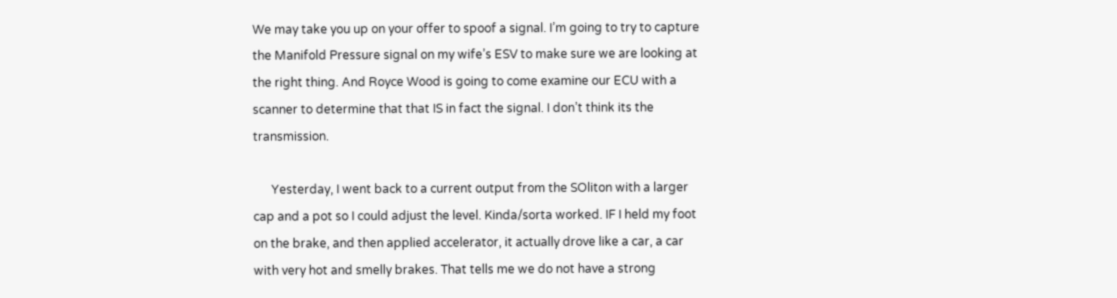We may take you up on your offer to spoof a signal. I’m going to try to capture the Manifold Pressure signal on my wife’s ESV to make sure we are looking at the right thing. And Royce Wood is going to come examine our ECU with a scanner to determine that that IS in fact the signal. I don’t think its the transmission.

      Yesterday, I went back to a current output from the SOliton with a larger cap and a pot so I could adjust the level. Kinda/sorta worked. IF I held my foot on the brake, and then applied accelerator, it actually drove like a car, a car with very hot and smelly brakes. That tells me we do not have a strong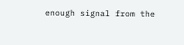enough signal from the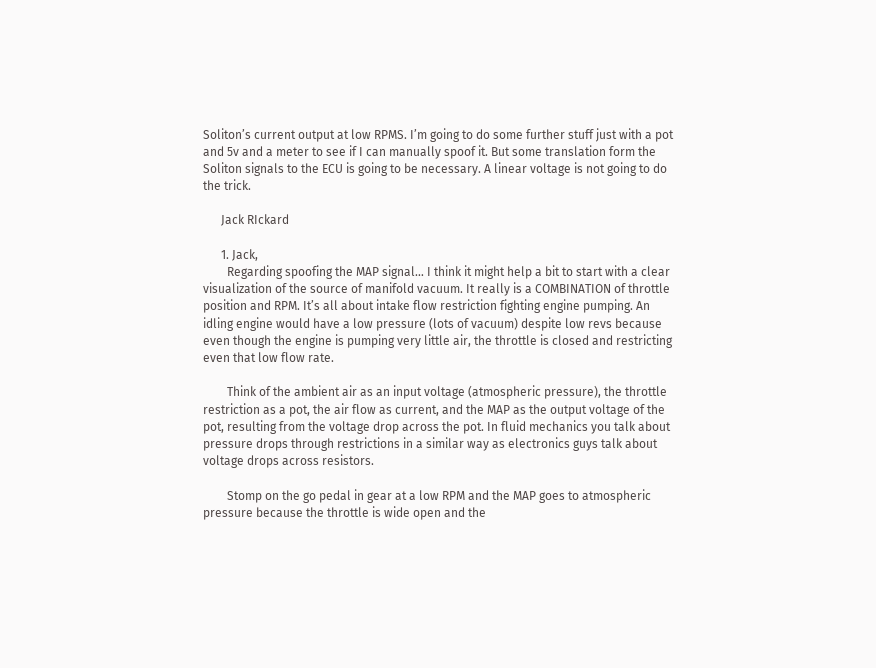Soliton’s current output at low RPMS. I’m going to do some further stuff just with a pot and 5v and a meter to see if I can manually spoof it. But some translation form the Soliton signals to the ECU is going to be necessary. A linear voltage is not going to do the trick.

      Jack RIckard

      1. Jack,
        Regarding spoofing the MAP signal… I think it might help a bit to start with a clear visualization of the source of manifold vacuum. It really is a COMBINATION of throttle position and RPM. It’s all about intake flow restriction fighting engine pumping. An idling engine would have a low pressure (lots of vacuum) despite low revs because even though the engine is pumping very little air, the throttle is closed and restricting even that low flow rate.

        Think of the ambient air as an input voltage (atmospheric pressure), the throttle restriction as a pot, the air flow as current, and the MAP as the output voltage of the pot, resulting from the voltage drop across the pot. In fluid mechanics you talk about pressure drops through restrictions in a similar way as electronics guys talk about voltage drops across resistors.

        Stomp on the go pedal in gear at a low RPM and the MAP goes to atmospheric pressure because the throttle is wide open and the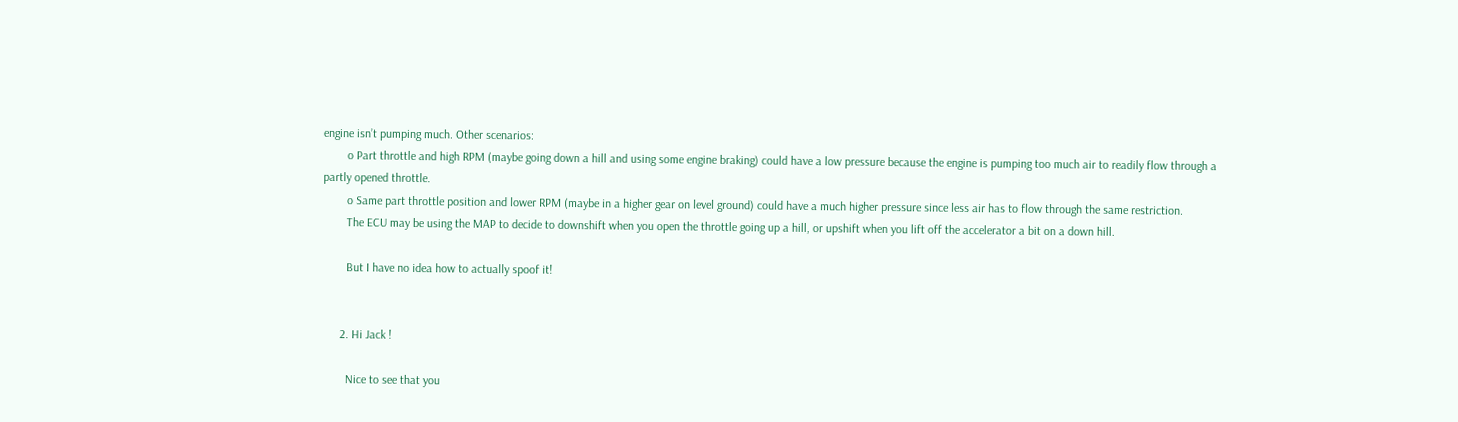engine isn’t pumping much. Other scenarios:
        o Part throttle and high RPM (maybe going down a hill and using some engine braking) could have a low pressure because the engine is pumping too much air to readily flow through a partly opened throttle.
        o Same part throttle position and lower RPM (maybe in a higher gear on level ground) could have a much higher pressure since less air has to flow through the same restriction.
        The ECU may be using the MAP to decide to downshift when you open the throttle going up a hill, or upshift when you lift off the accelerator a bit on a down hill.

        But I have no idea how to actually spoof it!


      2. Hi Jack !

        Nice to see that you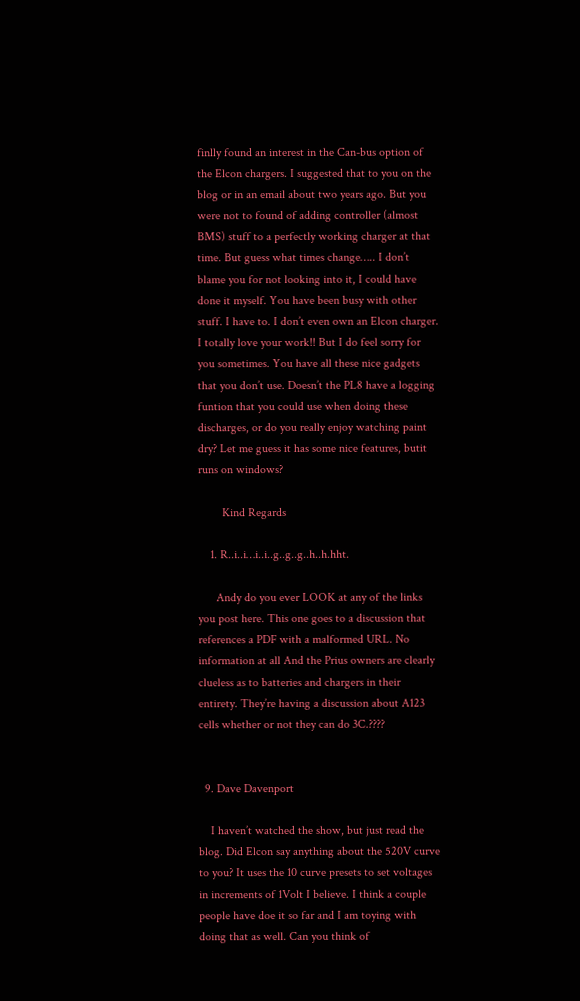finlly found an interest in the Can-bus option of the Elcon chargers. I suggested that to you on the blog or in an email about two years ago. But you were not to found of adding controller (almost BMS) stuff to a perfectly working charger at that time. But guess what times change….. I don’t blame you for not looking into it, I could have done it myself. You have been busy with other stuff. I have to. I don’t even own an Elcon charger. I totally love your work!! But I do feel sorry for you sometimes. You have all these nice gadgets that you don’t use. Doesn’t the PL8 have a logging funtion that you could use when doing these discharges, or do you really enjoy watching paint dry? Let me guess it has some nice features, butit runs on windows?

        Kind Regards

    1. R..i..i…i..i..g..g..g..h..h.hht.

      Andy do you ever LOOK at any of the links you post here. This one goes to a discussion that references a PDF with a malformed URL. No information at all And the Prius owners are clearly clueless as to batteries and chargers in their entirety. They’re having a discussion about A123 cells whether or not they can do 3C.????


  9. Dave Davenport

    I haven’t watched the show, but just read the blog. Did Elcon say anything about the 520V curve to you? It uses the 10 curve presets to set voltages in increments of 1Volt I believe. I think a couple people have doe it so far and I am toying with doing that as well. Can you think of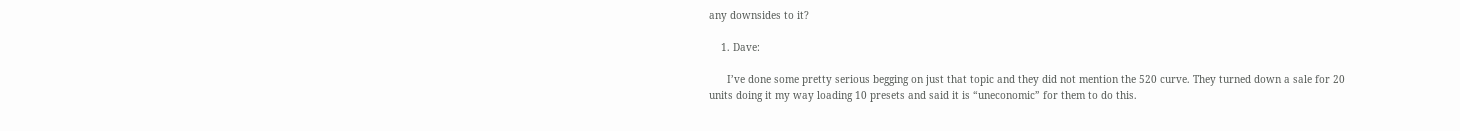any downsides to it?

    1. Dave:

      I’ve done some pretty serious begging on just that topic and they did not mention the 520 curve. They turned down a sale for 20 units doing it my way loading 10 presets and said it is “uneconomic” for them to do this.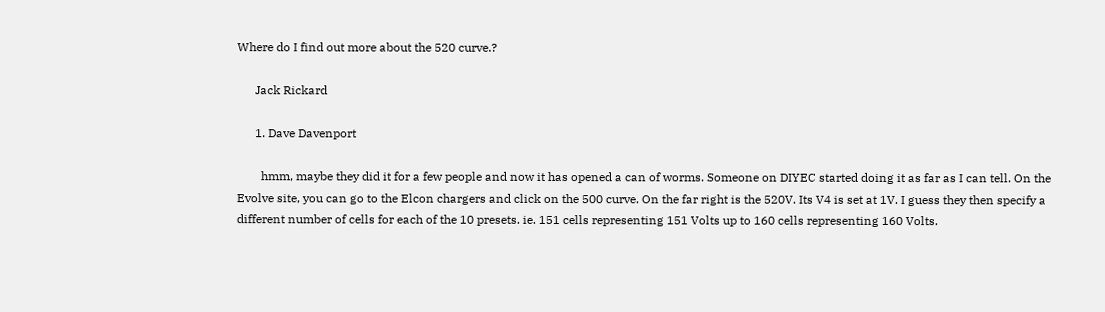Where do I find out more about the 520 curve.?

      Jack Rickard

      1. Dave Davenport

        hmm, maybe they did it for a few people and now it has opened a can of worms. Someone on DIYEC started doing it as far as I can tell. On the Evolve site, you can go to the Elcon chargers and click on the 500 curve. On the far right is the 520V. Its V4 is set at 1V. I guess they then specify a different number of cells for each of the 10 presets. ie. 151 cells representing 151 Volts up to 160 cells representing 160 Volts.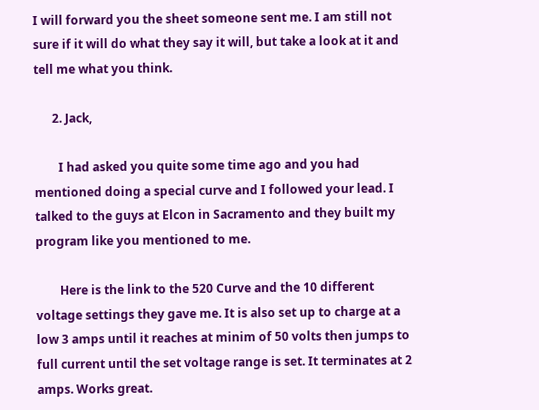I will forward you the sheet someone sent me. I am still not sure if it will do what they say it will, but take a look at it and tell me what you think.

      2. Jack,

        I had asked you quite some time ago and you had mentioned doing a special curve and I followed your lead. I talked to the guys at Elcon in Sacramento and they built my program like you mentioned to me.

        Here is the link to the 520 Curve and the 10 different voltage settings they gave me. It is also set up to charge at a low 3 amps until it reaches at minim of 50 volts then jumps to full current until the set voltage range is set. It terminates at 2 amps. Works great.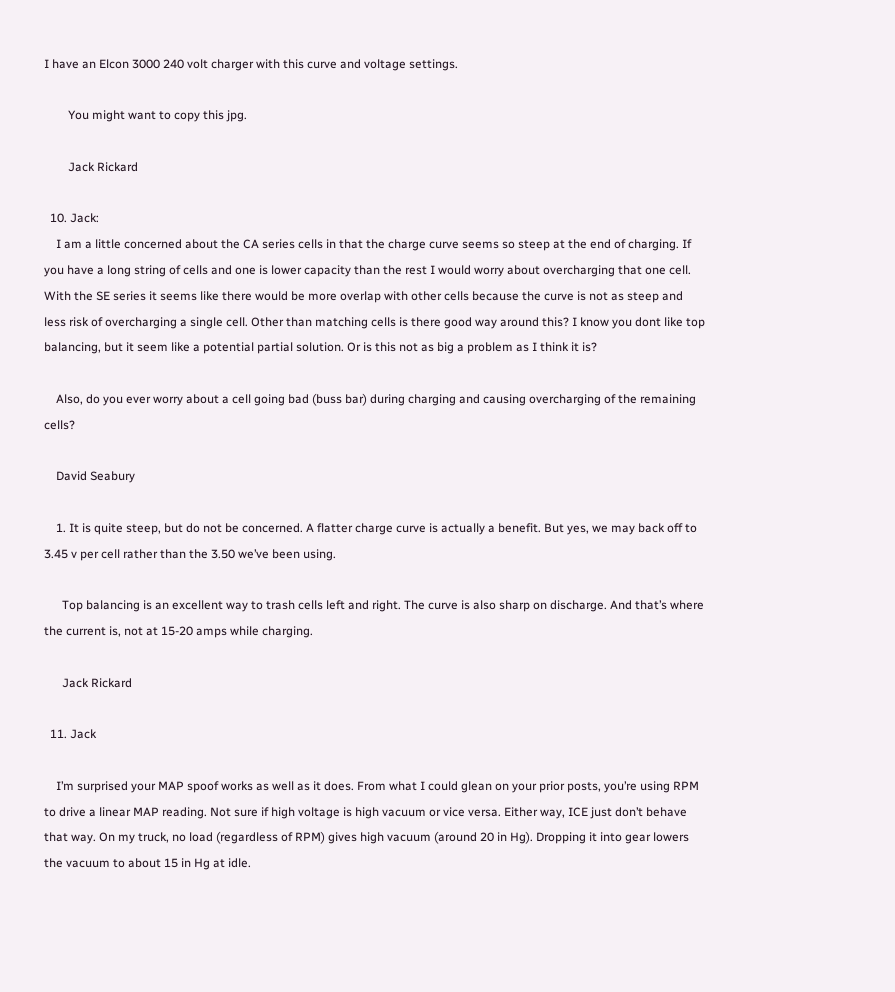I have an Elcon 3000 240 volt charger with this curve and voltage settings.

        You might want to copy this jpg.

        Jack Rickard

  10. Jack:
    I am a little concerned about the CA series cells in that the charge curve seems so steep at the end of charging. If you have a long string of cells and one is lower capacity than the rest I would worry about overcharging that one cell. With the SE series it seems like there would be more overlap with other cells because the curve is not as steep and less risk of overcharging a single cell. Other than matching cells is there good way around this? I know you dont like top balancing, but it seem like a potential partial solution. Or is this not as big a problem as I think it is?

    Also, do you ever worry about a cell going bad (buss bar) during charging and causing overcharging of the remaining cells?

    David Seabury

    1. It is quite steep, but do not be concerned. A flatter charge curve is actually a benefit. But yes, we may back off to 3.45 v per cell rather than the 3.50 we’ve been using.

      Top balancing is an excellent way to trash cells left and right. The curve is also sharp on discharge. And that’s where the current is, not at 15-20 amps while charging.

      Jack Rickard

  11. Jack

    I’m surprised your MAP spoof works as well as it does. From what I could glean on your prior posts, you’re using RPM to drive a linear MAP reading. Not sure if high voltage is high vacuum or vice versa. Either way, ICE just don’t behave that way. On my truck, no load (regardless of RPM) gives high vacuum (around 20 in Hg). Dropping it into gear lowers the vacuum to about 15 in Hg at idle.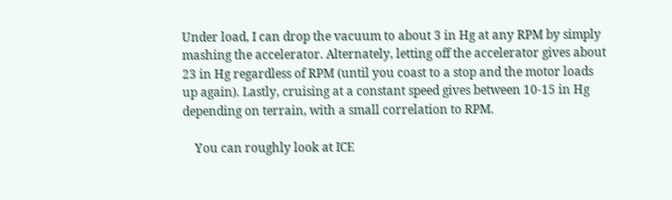Under load, I can drop the vacuum to about 3 in Hg at any RPM by simply mashing the accelerator. Alternately, letting off the accelerator gives about 23 in Hg regardless of RPM (until you coast to a stop and the motor loads up again). Lastly, cruising at a constant speed gives between 10-15 in Hg depending on terrain, with a small correlation to RPM.

    You can roughly look at ICE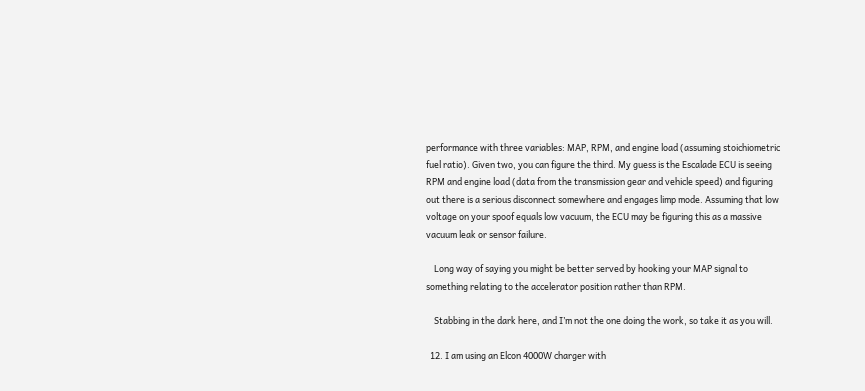performance with three variables: MAP, RPM, and engine load (assuming stoichiometric fuel ratio). Given two, you can figure the third. My guess is the Escalade ECU is seeing RPM and engine load (data from the transmission gear and vehicle speed) and figuring out there is a serious disconnect somewhere and engages limp mode. Assuming that low voltage on your spoof equals low vacuum, the ECU may be figuring this as a massive vacuum leak or sensor failure.

    Long way of saying you might be better served by hooking your MAP signal to something relating to the accelerator position rather than RPM.

    Stabbing in the dark here, and I’m not the one doing the work, so take it as you will.

  12. I am using an Elcon 4000W charger with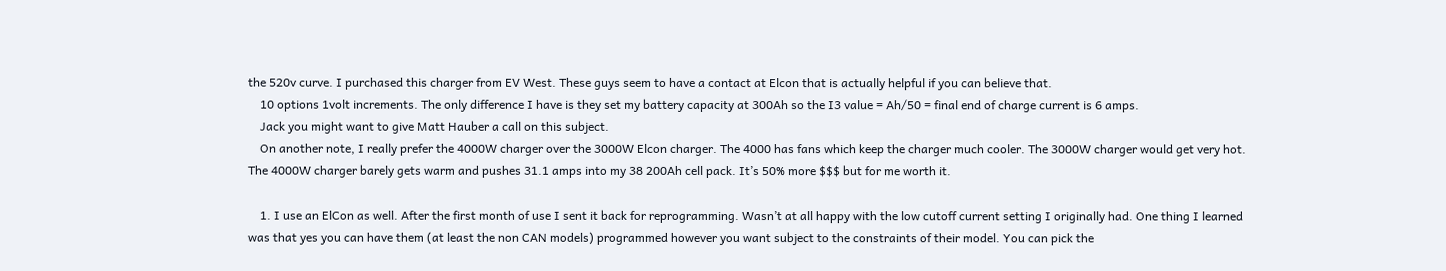the 520v curve. I purchased this charger from EV West. These guys seem to have a contact at Elcon that is actually helpful if you can believe that.
    10 options 1volt increments. The only difference I have is they set my battery capacity at 300Ah so the I3 value = Ah/50 = final end of charge current is 6 amps.
    Jack you might want to give Matt Hauber a call on this subject.
    On another note, I really prefer the 4000W charger over the 3000W Elcon charger. The 4000 has fans which keep the charger much cooler. The 3000W charger would get very hot. The 4000W charger barely gets warm and pushes 31.1 amps into my 38 200Ah cell pack. It’s 50% more $$$ but for me worth it.

    1. I use an ElCon as well. After the first month of use I sent it back for reprogramming. Wasn’t at all happy with the low cutoff current setting I originally had. One thing I learned was that yes you can have them (at least the non CAN models) programmed however you want subject to the constraints of their model. You can pick the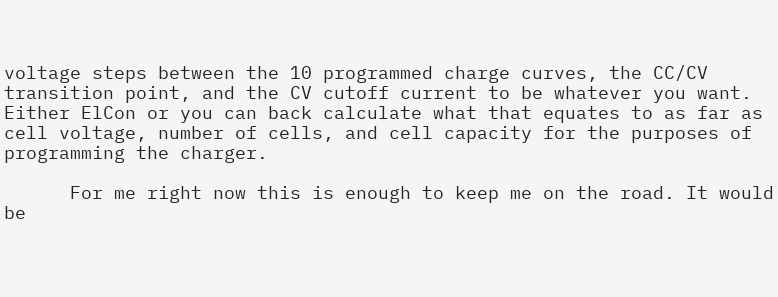voltage steps between the 10 programmed charge curves, the CC/CV transition point, and the CV cutoff current to be whatever you want. Either ElCon or you can back calculate what that equates to as far as cell voltage, number of cells, and cell capacity for the purposes of programming the charger.

      For me right now this is enough to keep me on the road. It would be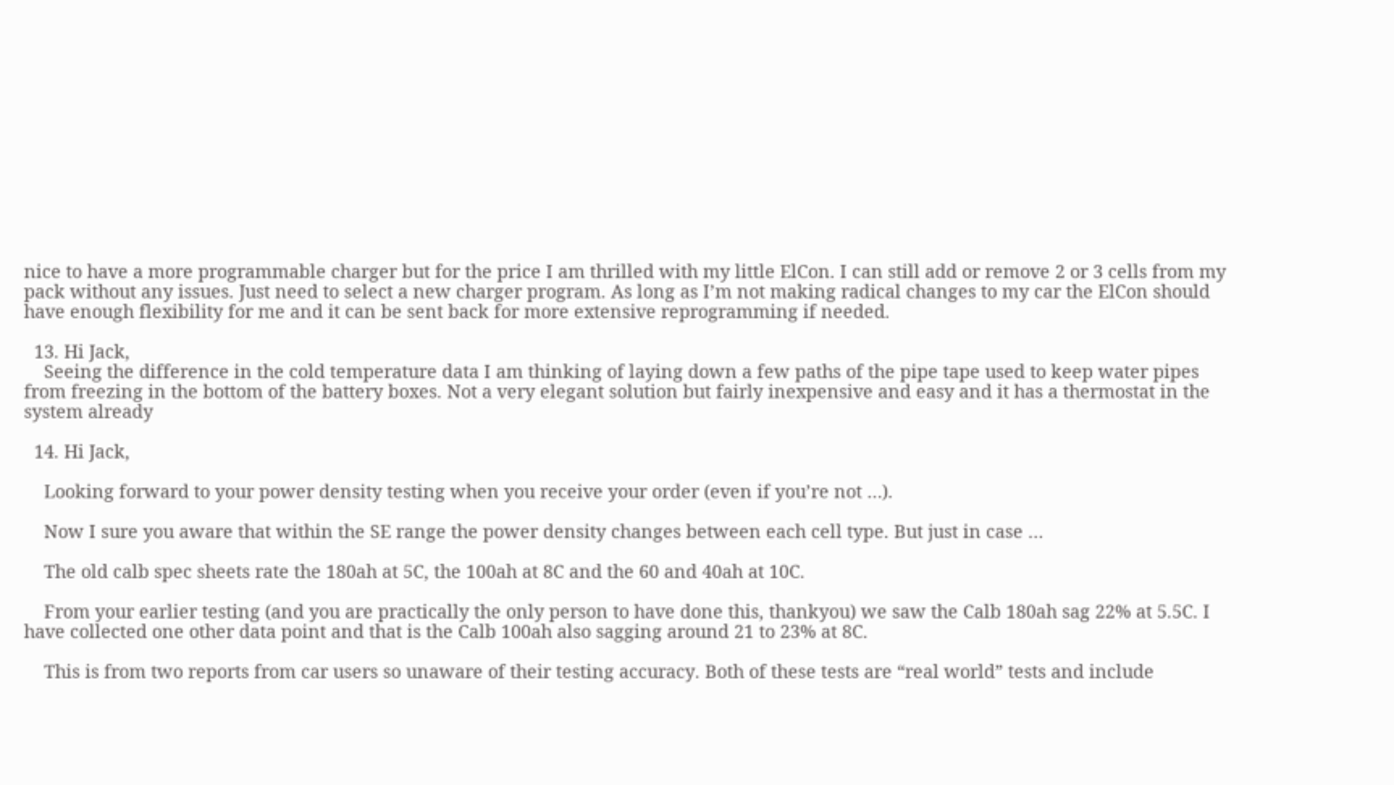nice to have a more programmable charger but for the price I am thrilled with my little ElCon. I can still add or remove 2 or 3 cells from my pack without any issues. Just need to select a new charger program. As long as I’m not making radical changes to my car the ElCon should have enough flexibility for me and it can be sent back for more extensive reprogramming if needed.

  13. Hi Jack,
    Seeing the difference in the cold temperature data I am thinking of laying down a few paths of the pipe tape used to keep water pipes from freezing in the bottom of the battery boxes. Not a very elegant solution but fairly inexpensive and easy and it has a thermostat in the system already

  14. Hi Jack,

    Looking forward to your power density testing when you receive your order (even if you’re not …).

    Now I sure you aware that within the SE range the power density changes between each cell type. But just in case …

    The old calb spec sheets rate the 180ah at 5C, the 100ah at 8C and the 60 and 40ah at 10C.

    From your earlier testing (and you are practically the only person to have done this, thankyou) we saw the Calb 180ah sag 22% at 5.5C. I have collected one other data point and that is the Calb 100ah also sagging around 21 to 23% at 8C.

    This is from two reports from car users so unaware of their testing accuracy. Both of these tests are “real world” tests and include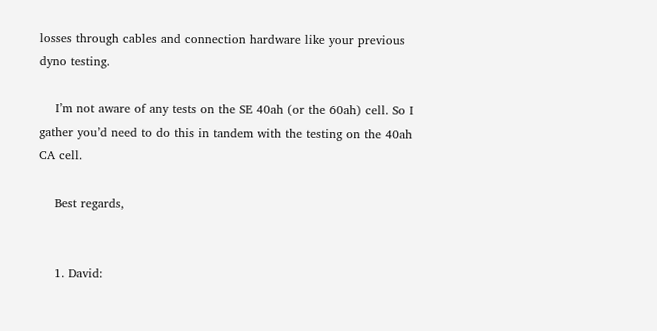losses through cables and connection hardware like your previous dyno testing.

    I’m not aware of any tests on the SE 40ah (or the 60ah) cell. So I gather you’d need to do this in tandem with the testing on the 40ah CA cell.

    Best regards,


    1. David: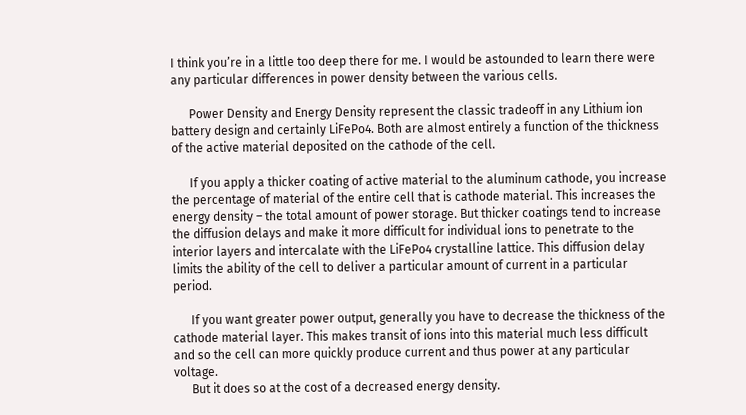I think you’re in a little too deep there for me. I would be astounded to learn there were any particular differences in power density between the various cells.

      Power Density and Energy Density represent the classic tradeoff in any Lithium ion battery design and certainly LiFePo4. Both are almost entirely a function of the thickness of the active material deposited on the cathode of the cell.

      If you apply a thicker coating of active material to the aluminum cathode, you increase the percentage of material of the entire cell that is cathode material. This increases the energy density – the total amount of power storage. But thicker coatings tend to increase the diffusion delays and make it more difficult for individual ions to penetrate to the interior layers and intercalate with the LiFePo4 crystalline lattice. This diffusion delay limits the ability of the cell to deliver a particular amount of current in a particular period.

      If you want greater power output, generally you have to decrease the thickness of the cathode material layer. This makes transit of ions into this material much less difficult and so the cell can more quickly produce current and thus power at any particular voltage.
      But it does so at the cost of a decreased energy density.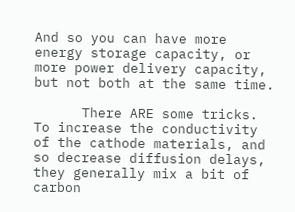And so you can have more energy storage capacity, or more power delivery capacity, but not both at the same time.

      There ARE some tricks. To increase the conductivity of the cathode materials, and so decrease diffusion delays, they generally mix a bit of carbon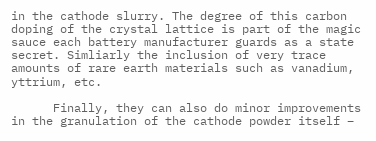in the cathode slurry. The degree of this carbon doping of the crystal lattice is part of the magic sauce each battery manufacturer guards as a state secret. Simliarly the inclusion of very trace amounts of rare earth materials such as vanadium, yttrium, etc.

      Finally, they can also do minor improvements in the granulation of the cathode powder itself –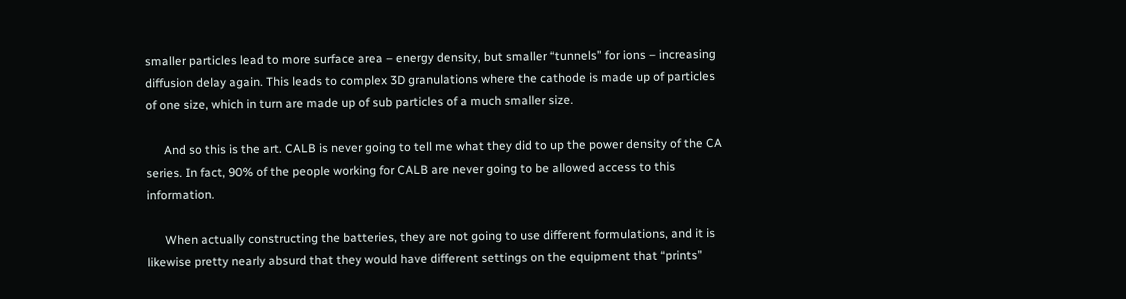smaller particles lead to more surface area – energy density, but smaller “tunnels” for ions – increasing diffusion delay again. This leads to complex 3D granulations where the cathode is made up of particles of one size, which in turn are made up of sub particles of a much smaller size.

      And so this is the art. CALB is never going to tell me what they did to up the power density of the CA series. In fact, 90% of the people working for CALB are never going to be allowed access to this information.

      When actually constructing the batteries, they are not going to use different formulations, and it is likewise pretty nearly absurd that they would have different settings on the equipment that “prints”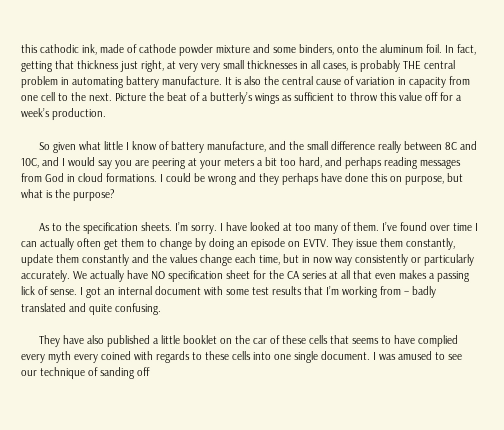this cathodic ink, made of cathode powder mixture and some binders, onto the aluminum foil. In fact, getting that thickness just right, at very very small thicknesses in all cases, is probably THE central problem in automating battery manufacture. It is also the central cause of variation in capacity from one cell to the next. Picture the beat of a butterly’s wings as sufficient to throw this value off for a week’s production.

      So given what little I know of battery manufacture, and the small difference really between 8C and 10C, and I would say you are peering at your meters a bit too hard, and perhaps reading messages from God in cloud formations. I could be wrong and they perhaps have done this on purpose, but what is the purpose?

      As to the specification sheets. I’m sorry. I have looked at too many of them. I’ve found over time I can actually often get them to change by doing an episode on EVTV. They issue them constantly, update them constantly and the values change each time, but in now way consistently or particularly accurately. We actually have NO specification sheet for the CA series at all that even makes a passing lick of sense. I got an internal document with some test results that I’m working from – badly translated and quite confusing.

      They have also published a little booklet on the car of these cells that seems to have complied every myth every coined with regards to these cells into one single document. I was amused to see our technique of sanding off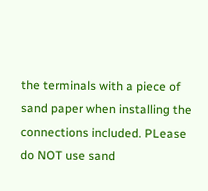the terminals with a piece of sand paper when installing the connections included. PLease do NOT use sand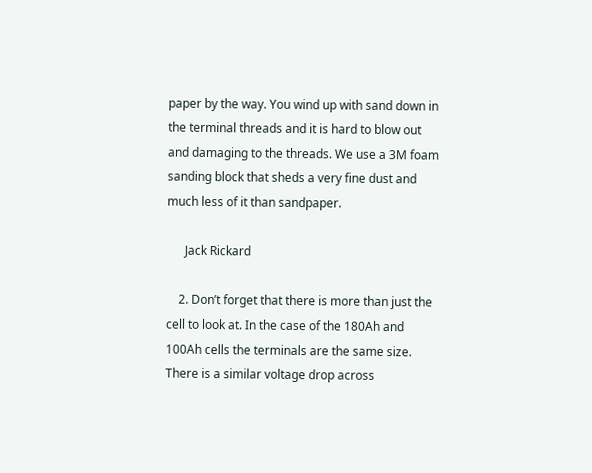paper by the way. You wind up with sand down in the terminal threads and it is hard to blow out and damaging to the threads. We use a 3M foam sanding block that sheds a very fine dust and much less of it than sandpaper.

      Jack Rickard

    2. Don’t forget that there is more than just the cell to look at. In the case of the 180Ah and 100Ah cells the terminals are the same size. There is a similar voltage drop across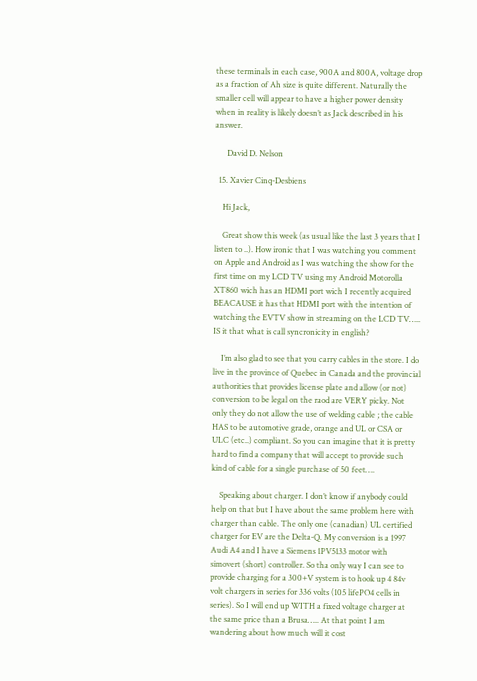these terminals in each case, 900A and 800A, voltage drop as a fraction of Ah size is quite different. Naturally the smaller cell will appear to have a higher power density when in reality is likely doesn’t as Jack described in his answer.

      David D. Nelson

  15. Xavier Cinq-Desbiens

    Hi Jack,

    Great show this week (as usual like the last 3 years that I listen to ..). How ironic that I was watching you comment on Apple and Android as I was watching the show for the first time on my LCD TV using my Android Motorolla XT860 wich has an HDMI port wich I recently acquired BEACAUSE it has that HDMI port with the intention of watching the EVTV show in streaming on the LCD TV….. IS it that what is call syncronicity in english?

    I’m also glad to see that you carry cables in the store. I do live in the province of Quebec in Canada and the provincial authorities that provides license plate and allow (or not) conversion to be legal on the raod are VERY picky. Not only they do not allow the use of welding cable ; the cable HAS to be automotive grade, orange and UL or CSA or ULC (etc..) compliant. So you can imagine that it is pretty hard to find a company that will accept to provide such kind of cable for a single purchase of 50 feet….

    Speaking about charger. I don’t know if anybody could help on that but I have about the same problem here with charger than cable. The only one (canadian) UL certified charger for EV are the Delta-Q. My conversion is a 1997 Audi A4 and I have a Siemens 1PV5133 motor with simovert (short) controller. So tha only way I can see to provide charging for a 300+V system is to hook up 4 84v volt chargers in series for 336 volts (105 lifePO4 cells in series). So I will end up WITH a fixed voltage charger at the same price than a Brusa….. At that point I am wandering about how much will it cost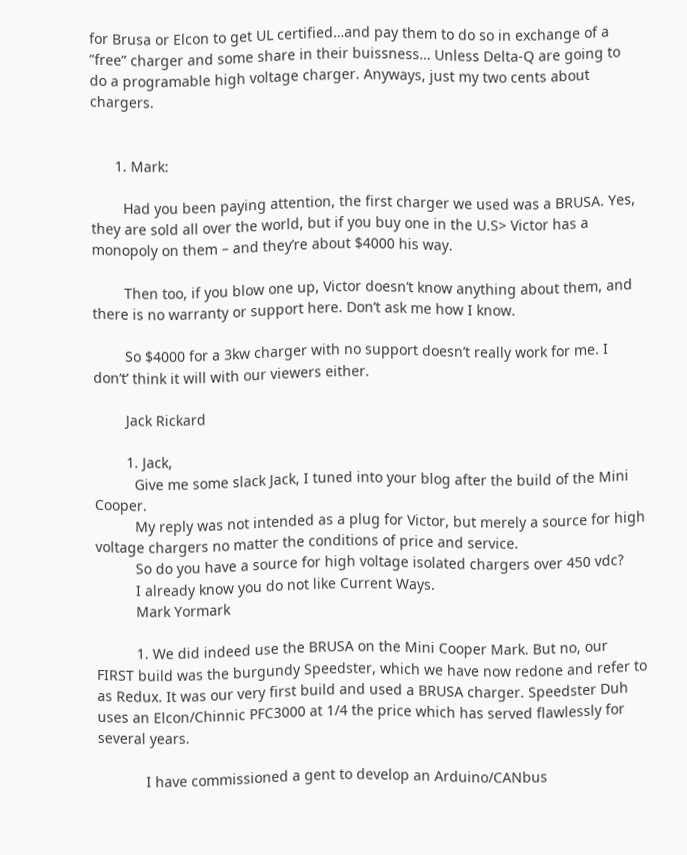for Brusa or Elcon to get UL certified…and pay them to do so in exchange of a ”free” charger and some share in their buissness… Unless Delta-Q are going to do a programable high voltage charger. Anyways, just my two cents about chargers.


      1. Mark:

        Had you been paying attention, the first charger we used was a BRUSA. Yes, they are sold all over the world, but if you buy one in the U.S> Victor has a monopoly on them – and they’re about $4000 his way.

        Then too, if you blow one up, Victor doesn’t know anything about them, and there is no warranty or support here. Don’t ask me how I know.

        So $4000 for a 3kw charger with no support doesn’t really work for me. I don’t’ think it will with our viewers either.

        Jack Rickard

        1. Jack,
          Give me some slack Jack, I tuned into your blog after the build of the Mini Cooper.
          My reply was not intended as a plug for Victor, but merely a source for high voltage chargers no matter the conditions of price and service.
          So do you have a source for high voltage isolated chargers over 450 vdc?
          I already know you do not like Current Ways.
          Mark Yormark

          1. We did indeed use the BRUSA on the Mini Cooper Mark. But no, our FIRST build was the burgundy Speedster, which we have now redone and refer to as Redux. It was our very first build and used a BRUSA charger. Speedster Duh uses an Elcon/Chinnic PFC3000 at 1/4 the price which has served flawlessly for several years.

            I have commissioned a gent to develop an Arduino/CANbus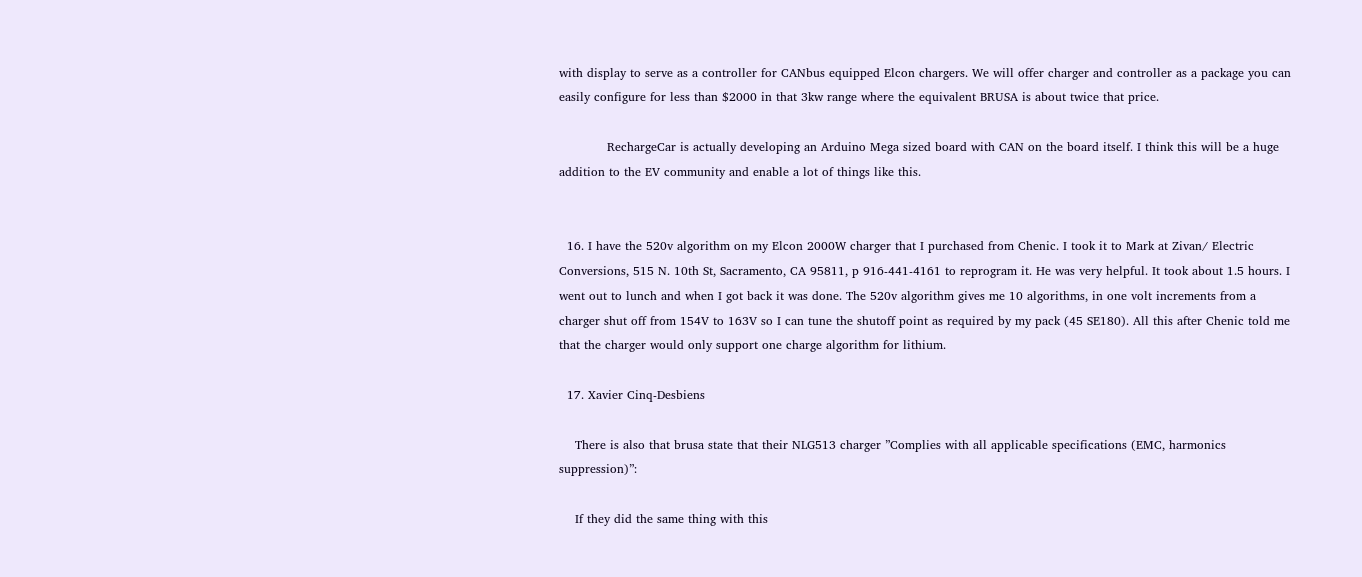with display to serve as a controller for CANbus equipped Elcon chargers. We will offer charger and controller as a package you can easily configure for less than $2000 in that 3kw range where the equivalent BRUSA is about twice that price.

            RechargeCar is actually developing an Arduino Mega sized board with CAN on the board itself. I think this will be a huge addition to the EV community and enable a lot of things like this.


  16. I have the 520v algorithm on my Elcon 2000W charger that I purchased from Chenic. I took it to Mark at Zivan/ Electric Conversions, 515 N. 10th St, Sacramento, CA 95811, p 916-441-4161 to reprogram it. He was very helpful. It took about 1.5 hours. I went out to lunch and when I got back it was done. The 520v algorithm gives me 10 algorithms, in one volt increments from a charger shut off from 154V to 163V so I can tune the shutoff point as required by my pack (45 SE180). All this after Chenic told me that the charger would only support one charge algorithm for lithium.

  17. Xavier Cinq-Desbiens

    There is also that brusa state that their NLG513 charger ”Complies with all applicable specifications (EMC, harmonics suppression)”:

    If they did the same thing with this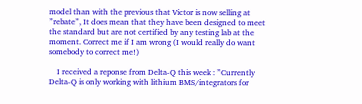model than with the previous that Victor is now selling at ”rebate”, It does mean that they have been designed to meet the standard but are not certified by any testing lab at the moment. Correct me if I am wrong (I would really do want somebody to correct me!)

    I received a reponse from Delta-Q this week : ”Currently Delta-Q is only working with lithium BMS/integrators for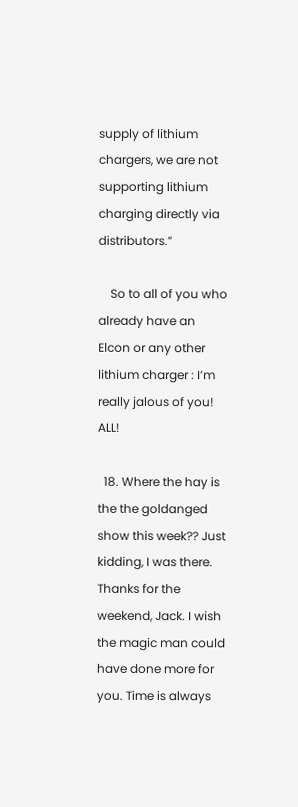supply of lithium chargers, we are not supporting lithium charging directly via distributors.”

    So to all of you who already have an Elcon or any other lithium charger : I’m really jalous of you! ALL!

  18. Where the hay is the the goldanged show this week?? Just kidding, I was there. Thanks for the weekend, Jack. I wish the magic man could have done more for you. Time is always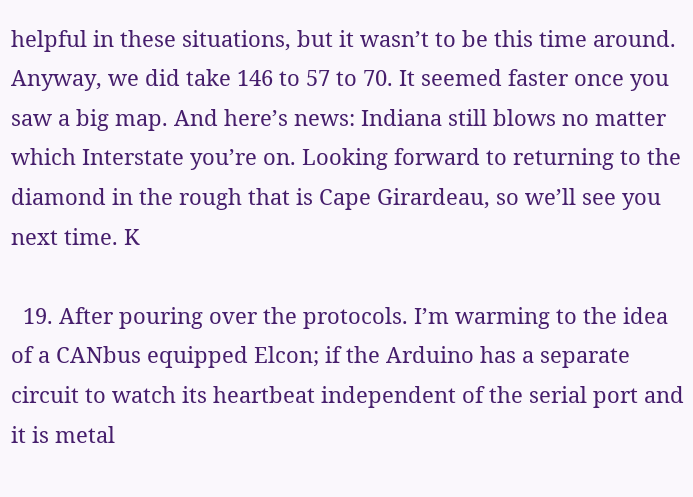helpful in these situations, but it wasn’t to be this time around. Anyway, we did take 146 to 57 to 70. It seemed faster once you saw a big map. And here’s news: Indiana still blows no matter which Interstate you’re on. Looking forward to returning to the diamond in the rough that is Cape Girardeau, so we’ll see you next time. K

  19. After pouring over the protocols. I’m warming to the idea of a CANbus equipped Elcon; if the Arduino has a separate circuit to watch its heartbeat independent of the serial port and it is metal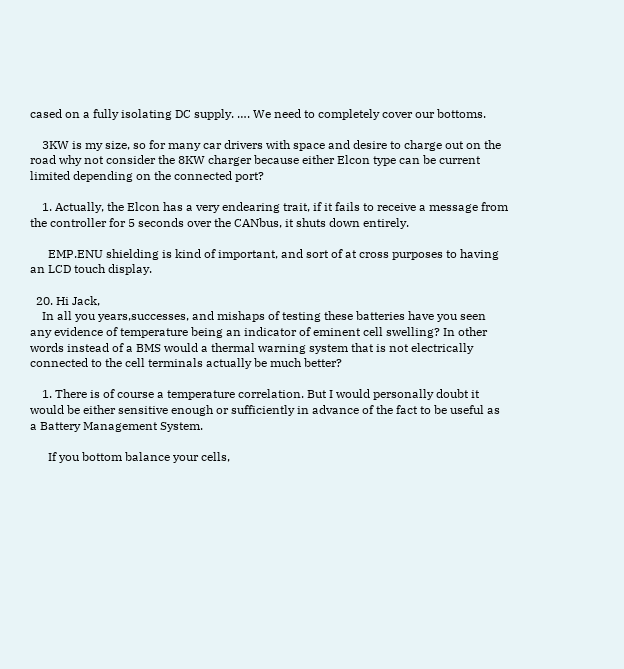cased on a fully isolating DC supply. …. We need to completely cover our bottoms.

    3KW is my size, so for many car drivers with space and desire to charge out on the road why not consider the 8KW charger because either Elcon type can be current limited depending on the connected port?

    1. Actually, the Elcon has a very endearing trait, if it fails to receive a message from the controller for 5 seconds over the CANbus, it shuts down entirely.

      EMP.ENU shielding is kind of important, and sort of at cross purposes to having an LCD touch display.

  20. Hi Jack,
    In all you years,successes, and mishaps of testing these batteries have you seen any evidence of temperature being an indicator of eminent cell swelling? In other words instead of a BMS would a thermal warning system that is not electrically connected to the cell terminals actually be much better?

    1. There is of course a temperature correlation. But I would personally doubt it would be either sensitive enough or sufficiently in advance of the fact to be useful as a Battery Management System.

      If you bottom balance your cells,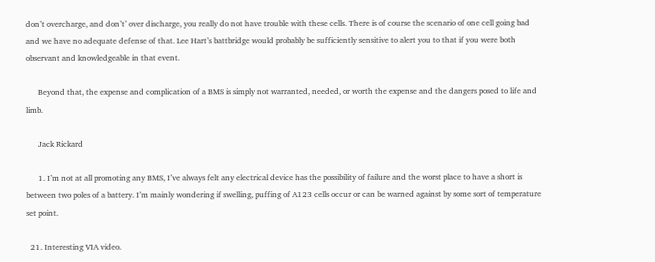don’t overcharge, and don’t’ over discharge, you really do not have trouble with these cells. There is of course the scenario of one cell going bad and we have no adequate defense of that. Lee Hart’s battbridge would probably be sufficiently sensitive to alert you to that if you were both observant and knowledgeable in that event.

      Beyond that, the expense and complication of a BMS is simply not warranted, needed, or worth the expense and the dangers posed to life and limb.

      Jack Rickard

      1. I’m not at all promoting any BMS, I’ve always felt any electrical device has the possibility of failure and the worst place to have a short is between two poles of a battery. I’m mainly wondering if swelling, puffing of A123 cells occur or can be warned against by some sort of temperature set point.

  21. Interesting VIA video.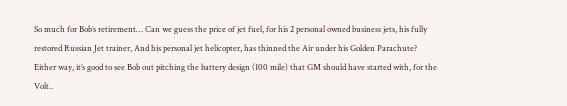So much for Bob’s retirement… Can we guess the price of jet fuel, for his 2 personal owned business jets, his fully restored Russian Jet trainer, And his personal jet helicopter, has thinned the Air under his Golden Parachute? Either way, it’s good to see Bob out pitching the battery design (100 mile) that GM should have started with, for the Volt..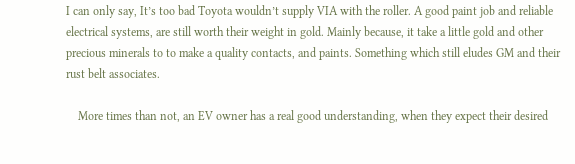I can only say, It’s too bad Toyota wouldn’t supply VIA with the roller. A good paint job and reliable electrical systems, are still worth their weight in gold. Mainly because, it take a little gold and other precious minerals to to make a quality contacts, and paints. Something which still eludes GM and their rust belt associates.

    More times than not, an EV owner has a real good understanding, when they expect their desired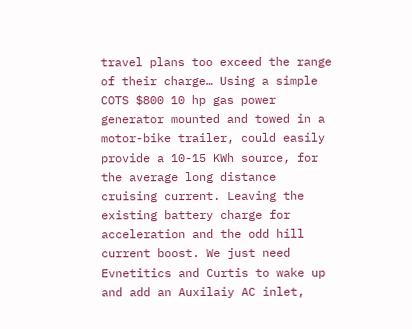travel plans too exceed the range of their charge… Using a simple COTS $800 10 hp gas power generator mounted and towed in a motor-bike trailer, could easily provide a 10-15 KWh source, for the average long distance cruising current. Leaving the existing battery charge for acceleration and the odd hill current boost. We just need Evnetitics and Curtis to wake up and add an Auxilaiy AC inlet,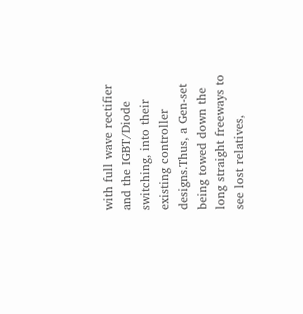with full wave rectifier and the IGBT/Diode switching, into their existing controller designs.Thus, a Gen-set being towed down the long straight freeways to see lost relatives,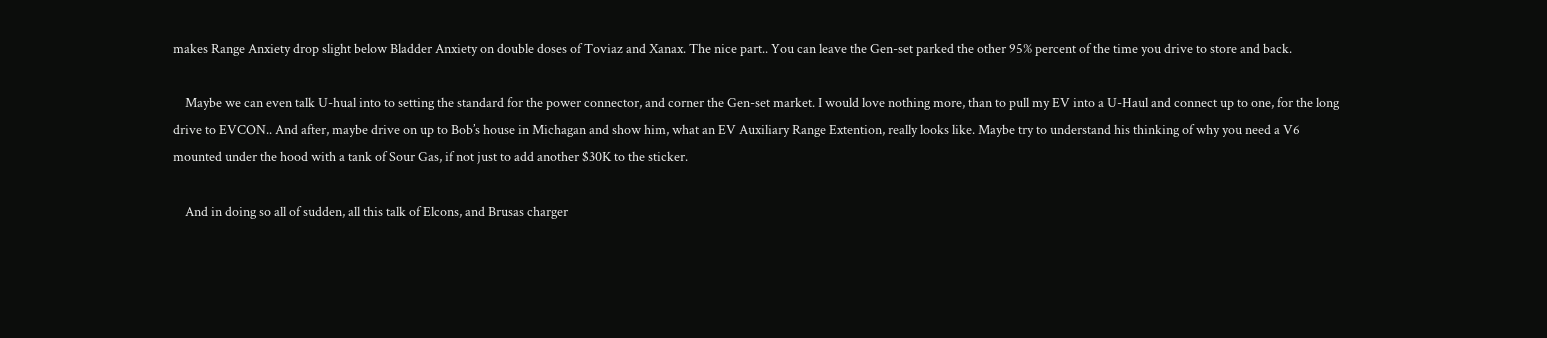makes Range Anxiety drop slight below Bladder Anxiety on double doses of Toviaz and Xanax. The nice part.. You can leave the Gen-set parked the other 95% percent of the time you drive to store and back.

    Maybe we can even talk U-hual into to setting the standard for the power connector, and corner the Gen-set market. I would love nothing more, than to pull my EV into a U-Haul and connect up to one, for the long drive to EVCON.. And after, maybe drive on up to Bob’s house in Michagan and show him, what an EV Auxiliary Range Extention, really looks like. Maybe try to understand his thinking of why you need a V6 mounted under the hood with a tank of Sour Gas, if not just to add another $30K to the sticker.

    And in doing so all of sudden, all this talk of Elcons, and Brusas charger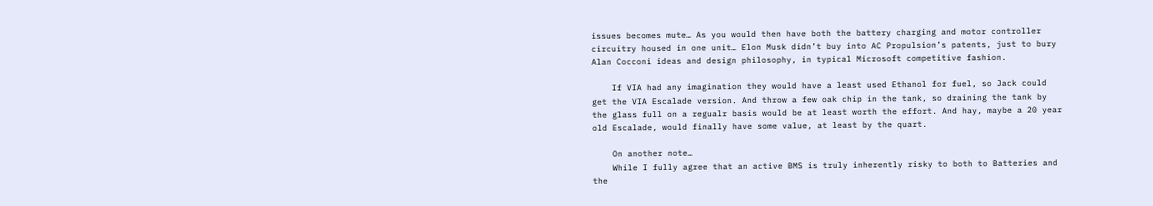issues becomes mute… As you would then have both the battery charging and motor controller circuitry housed in one unit… Elon Musk didn’t buy into AC Propulsion’s patents, just to bury Alan Cocconi ideas and design philosophy, in typical Microsoft competitive fashion.

    If VIA had any imagination they would have a least used Ethanol for fuel, so Jack could get the VIA Escalade version. And throw a few oak chip in the tank, so draining the tank by the glass full on a regualr basis would be at least worth the effort. And hay, maybe a 20 year old Escalade, would finally have some value, at least by the quart.

    On another note…
    While I fully agree that an active BMS is truly inherently risky to both to Batteries and the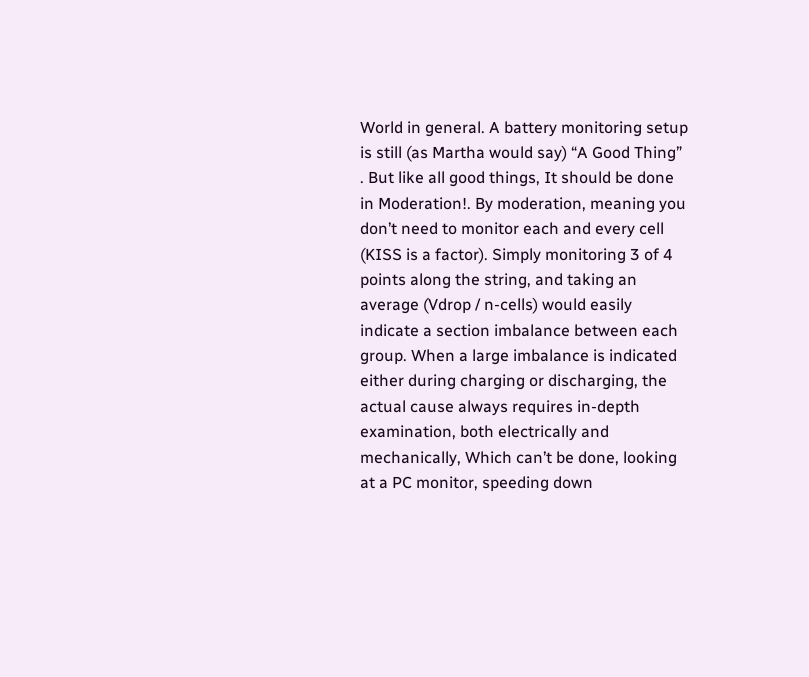World in general. A battery monitoring setup is still (as Martha would say) “A Good Thing” . But like all good things, It should be done in Moderation!. By moderation, meaning you don’t need to monitor each and every cell (KISS is a factor). Simply monitoring 3 of 4 points along the string, and taking an average (Vdrop / n-cells) would easily indicate a section imbalance between each group. When a large imbalance is indicated either during charging or discharging, the actual cause always requires in-depth examination, both electrically and mechanically, Which can’t be done, looking at a PC monitor, speeding down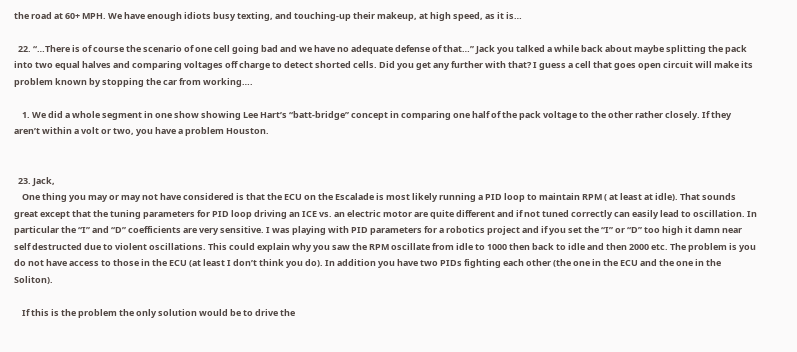the road at 60+ MPH. We have enough idiots busy texting, and touching-up their makeup, at high speed, as it is…

  22. “…There is of course the scenario of one cell going bad and we have no adequate defense of that…” Jack you talked a while back about maybe splitting the pack into two equal halves and comparing voltages off charge to detect shorted cells. Did you get any further with that? I guess a cell that goes open circuit will make its problem known by stopping the car from working….

    1. We did a whole segment in one show showing Lee Hart’s “batt-bridge” concept in comparing one half of the pack voltage to the other rather closely. If they aren’t within a volt or two, you have a problem Houston.


  23. Jack,
    One thing you may or may not have considered is that the ECU on the Escalade is most likely running a PID loop to maintain RPM ( at least at idle). That sounds great except that the tuning parameters for PID loop driving an ICE vs. an electric motor are quite different and if not tuned correctly can easily lead to oscillation. In particular the “I” and “D” coefficients are very sensitive. I was playing with PID parameters for a robotics project and if you set the “I” or “D” too high it damn near self destructed due to violent oscillations. This could explain why you saw the RPM oscillate from idle to 1000 then back to idle and then 2000 etc. The problem is you do not have access to those in the ECU (at least I don’t think you do). In addition you have two PIDs fighting each other (the one in the ECU and the one in the Soliton).

    If this is the problem the only solution would be to drive the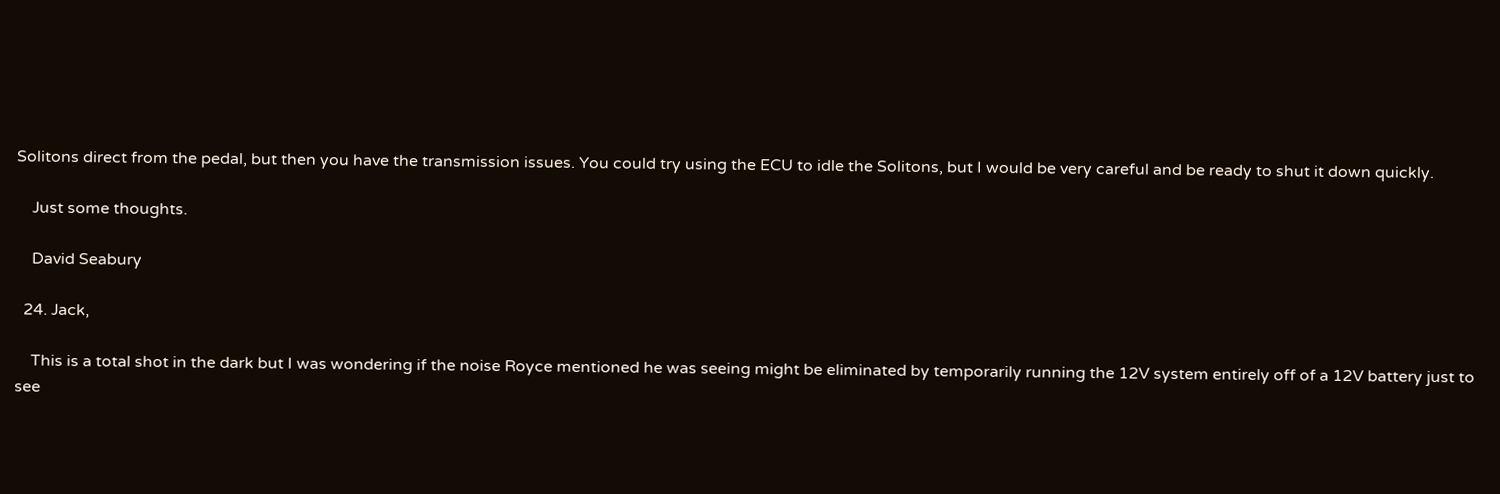Solitons direct from the pedal, but then you have the transmission issues. You could try using the ECU to idle the Solitons, but I would be very careful and be ready to shut it down quickly.

    Just some thoughts.

    David Seabury

  24. Jack,

    This is a total shot in the dark but I was wondering if the noise Royce mentioned he was seeing might be eliminated by temporarily running the 12V system entirely off of a 12V battery just to see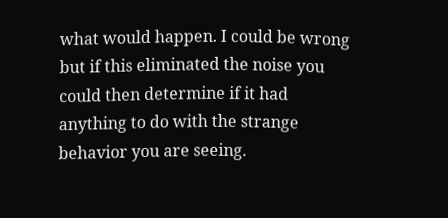what would happen. I could be wrong but if this eliminated the noise you could then determine if it had anything to do with the strange behavior you are seeing.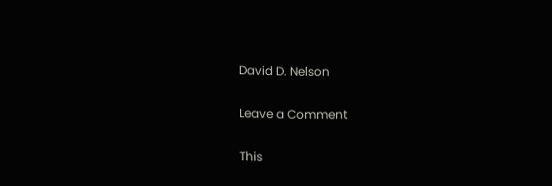David D. Nelson

Leave a Comment

This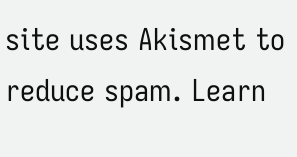site uses Akismet to reduce spam. Learn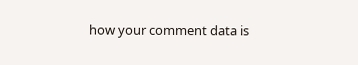how your comment data is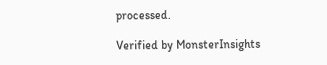processed.

Verified by MonsterInsights